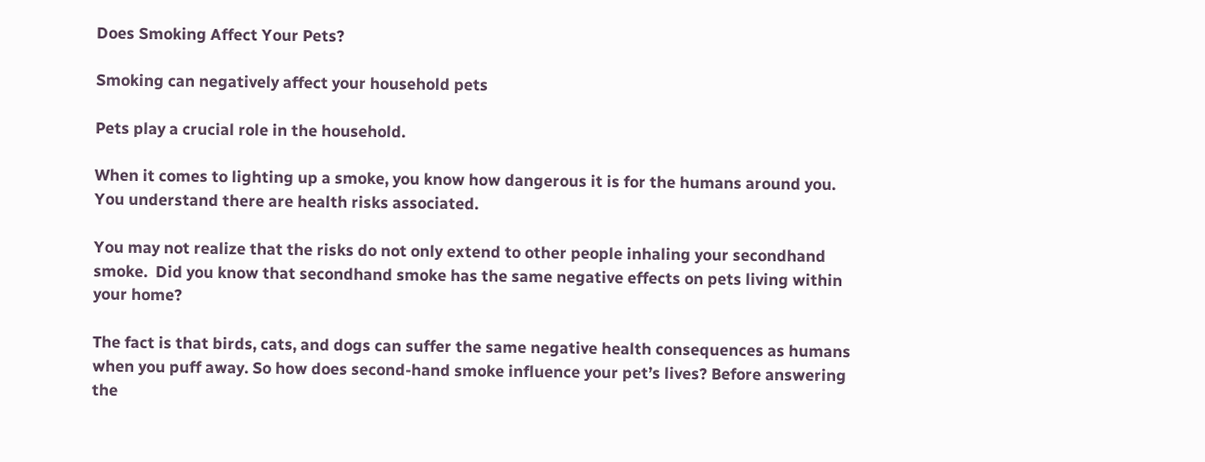Does Smoking Affect Your Pets?

Smoking can negatively affect your household pets

Pets play a crucial role in the household.

When it comes to lighting up a smoke, you know how dangerous it is for the humans around you. You understand there are health risks associated.

You may not realize that the risks do not only extend to other people inhaling your secondhand smoke.  Did you know that secondhand smoke has the same negative effects on pets living within your home?

The fact is that birds, cats, and dogs can suffer the same negative health consequences as humans when you puff away. So how does second-hand smoke influence your pet’s lives? Before answering the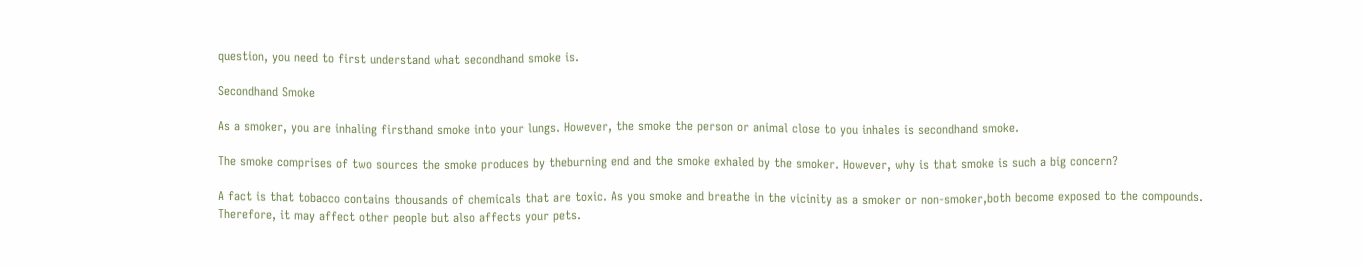question, you need to first understand what secondhand smoke is.

Secondhand Smoke

As a smoker, you are inhaling firsthand smoke into your lungs. However, the smoke the person or animal close to you inhales is secondhand smoke.

The smoke comprises of two sources the smoke produces by theburning end and the smoke exhaled by the smoker. However, why is that smoke is such a big concern?

A fact is that tobacco contains thousands of chemicals that are toxic. As you smoke and breathe in the vicinity as a smoker or non-smoker,both become exposed to the compounds. Therefore, it may affect other people but also affects your pets.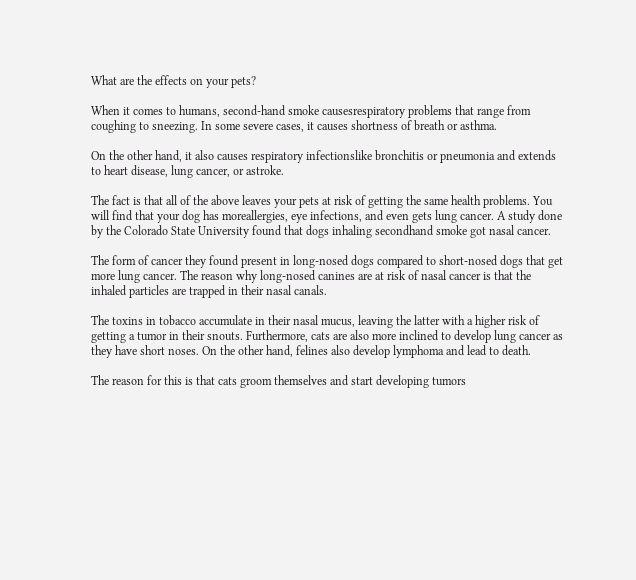What are the effects on your pets?

When it comes to humans, second-hand smoke causesrespiratory problems that range from coughing to sneezing. In some severe cases, it causes shortness of breath or asthma.

On the other hand, it also causes respiratory infectionslike bronchitis or pneumonia and extends to heart disease, lung cancer, or astroke.

The fact is that all of the above leaves your pets at risk of getting the same health problems. You will find that your dog has moreallergies, eye infections, and even gets lung cancer. A study done by the Colorado State University found that dogs inhaling secondhand smoke got nasal cancer.

The form of cancer they found present in long-nosed dogs compared to short-nosed dogs that get more lung cancer. The reason why long-nosed canines are at risk of nasal cancer is that the inhaled particles are trapped in their nasal canals.

The toxins in tobacco accumulate in their nasal mucus, leaving the latter with a higher risk of getting a tumor in their snouts. Furthermore, cats are also more inclined to develop lung cancer as they have short noses. On the other hand, felines also develop lymphoma and lead to death.

The reason for this is that cats groom themselves and start developing tumors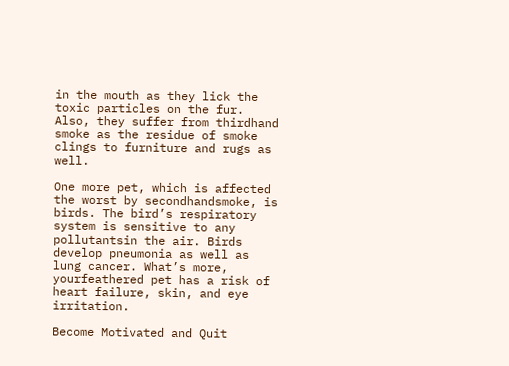in the mouth as they lick the toxic particles on the fur. Also, they suffer from thirdhand smoke as the residue of smoke clings to furniture and rugs as well.

One more pet, which is affected the worst by secondhandsmoke, is birds. The bird’s respiratory system is sensitive to any pollutantsin the air. Birds develop pneumonia as well as lung cancer. What’s more, yourfeathered pet has a risk of heart failure, skin, and eye irritation.

Become Motivated and Quit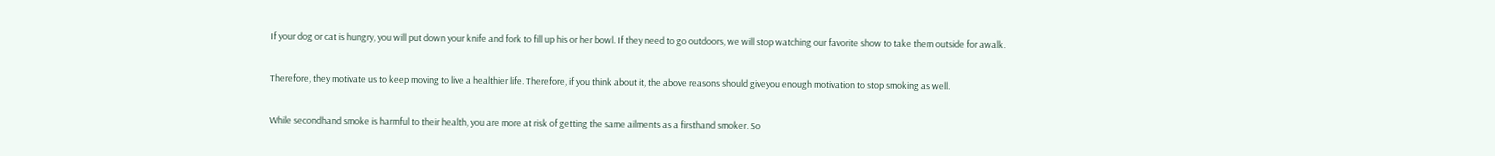If your dog or cat is hungry, you will put down your knife and fork to fill up his or her bowl. If they need to go outdoors, we will stop watching our favorite show to take them outside for awalk.

Therefore, they motivate us to keep moving to live a healthier life. Therefore, if you think about it, the above reasons should giveyou enough motivation to stop smoking as well.

While secondhand smoke is harmful to their health, you are more at risk of getting the same ailments as a firsthand smoker. So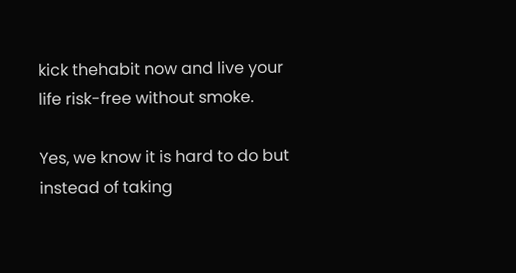kick thehabit now and live your life risk-free without smoke.

Yes, we know it is hard to do but instead of taking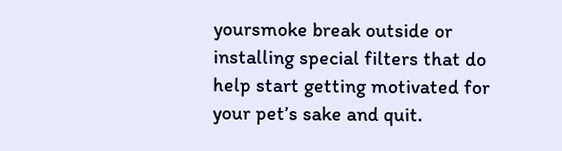yoursmoke break outside or installing special filters that do help start getting motivated for your pet’s sake and quit.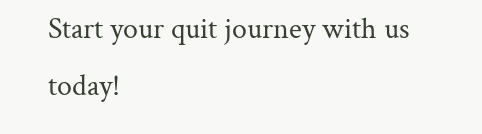Start your quit journey with us today!